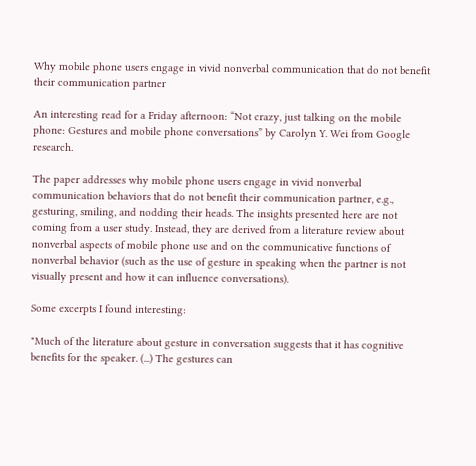Why mobile phone users engage in vivid nonverbal communication that do not benefit their communication partner

An interesting read for a Friday afternoon: “Not crazy, just talking on the mobile phone: Gestures and mobile phone conversations” by Carolyn Y. Wei from Google research.

The paper addresses why mobile phone users engage in vivid nonverbal communication behaviors that do not benefit their communication partner, e.g., gesturing, smiling, and nodding their heads. The insights presented here are not coming from a user study. Instead, they are derived from a literature review about nonverbal aspects of mobile phone use and on the communicative functions of nonverbal behavior (such as the use of gesture in speaking when the partner is not visually present and how it can influence conversations).

Some excerpts I found interesting:

"Much of the literature about gesture in conversation suggests that it has cognitive benefits for the speaker. (...) The gestures can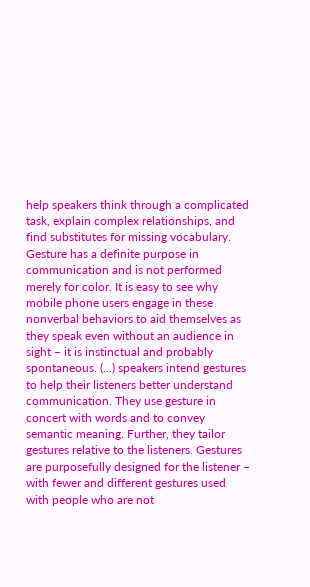help speakers think through a complicated task, explain complex relationships, and find substitutes for missing vocabulary. Gesture has a definite purpose in communication and is not performed merely for color. It is easy to see why mobile phone users engage in these nonverbal behaviors to aid themselves as they speak even without an audience in sight – it is instinctual and probably spontaneous. (...) speakers intend gestures to help their listeners better understand communication. They use gesture in concert with words and to convey semantic meaning. Further, they tailor gestures relative to the listeners. Gestures are purposefully designed for the listener – with fewer and different gestures used with people who are not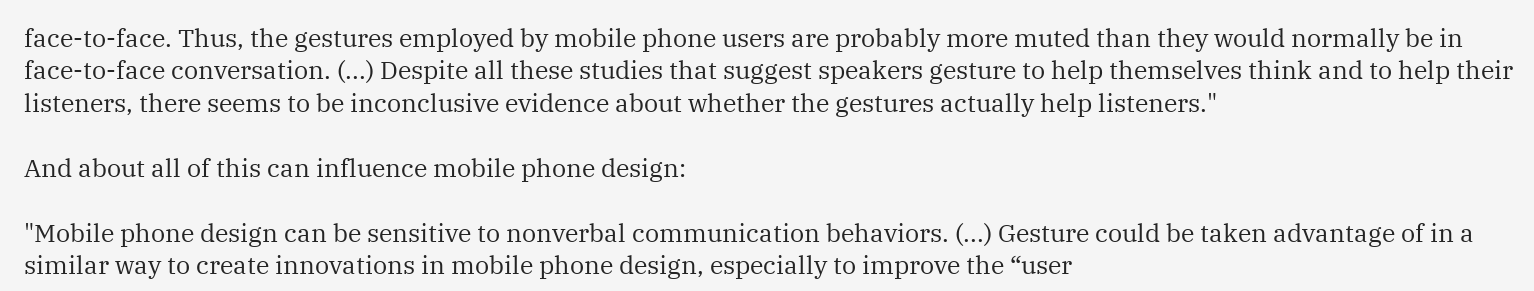face-to-face. Thus, the gestures employed by mobile phone users are probably more muted than they would normally be in face-to-face conversation. (...) Despite all these studies that suggest speakers gesture to help themselves think and to help their listeners, there seems to be inconclusive evidence about whether the gestures actually help listeners."

And about all of this can influence mobile phone design:

"Mobile phone design can be sensitive to nonverbal communication behaviors. (...) Gesture could be taken advantage of in a similar way to create innovations in mobile phone design, especially to improve the “user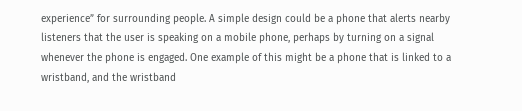experience” for surrounding people. A simple design could be a phone that alerts nearby listeners that the user is speaking on a mobile phone, perhaps by turning on a signal whenever the phone is engaged. One example of this might be a phone that is linked to a wristband, and the wristband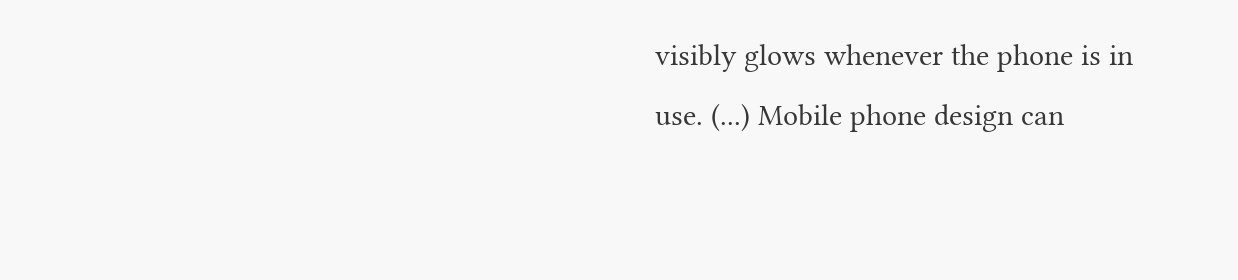visibly glows whenever the phone is in use. (...) Mobile phone design can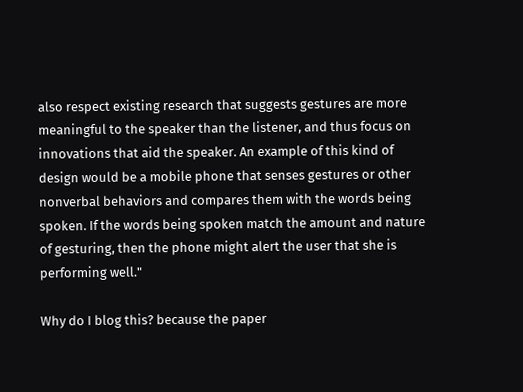also respect existing research that suggests gestures are more meaningful to the speaker than the listener, and thus focus on innovations that aid the speaker. An example of this kind of design would be a mobile phone that senses gestures or other nonverbal behaviors and compares them with the words being spoken. If the words being spoken match the amount and nature of gesturing, then the phone might alert the user that she is performing well."

Why do I blog this? because the paper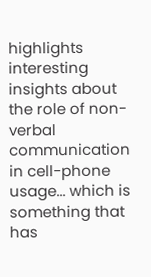highlights interesting insights about the role of non-verbal communication in cell-phone usage... which is something that has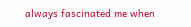always fascinated me when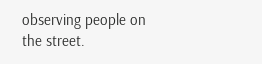observing people on the street.